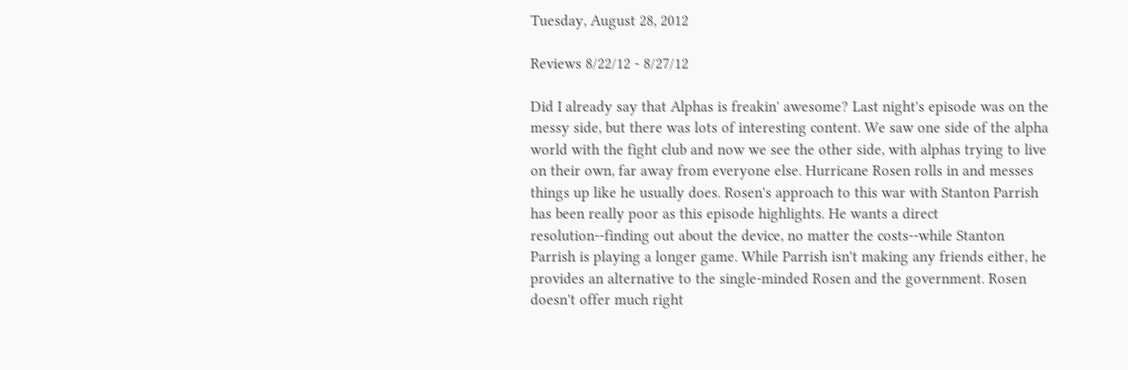Tuesday, August 28, 2012

Reviews 8/22/12 - 8/27/12

Did I already say that Alphas is freakin' awesome? Last night's episode was on the messy side, but there was lots of interesting content. We saw one side of the alpha world with the fight club and now we see the other side, with alphas trying to live on their own, far away from everyone else. Hurricane Rosen rolls in and messes things up like he usually does. Rosen's approach to this war with Stanton Parrish has been really poor as this episode highlights. He wants a direct resolution--finding out about the device, no matter the costs--while Stanton Parrish is playing a longer game. While Parrish isn't making any friends either, he provides an alternative to the single-minded Rosen and the government. Rosen doesn't offer much right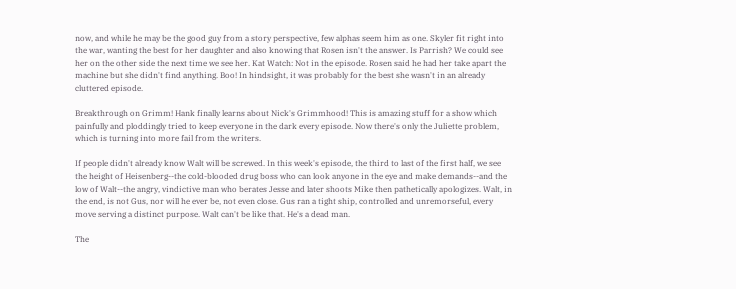now, and while he may be the good guy from a story perspective, few alphas seem him as one. Skyler fit right into the war, wanting the best for her daughter and also knowing that Rosen isn't the answer. Is Parrish? We could see her on the other side the next time we see her. Kat Watch: Not in the episode. Rosen said he had her take apart the machine but she didn't find anything. Boo! In hindsight, it was probably for the best she wasn't in an already cluttered episode.

Breakthrough on Grimm! Hank finally learns about Nick's Grimmhood! This is amazing stuff for a show which painfully and ploddingly tried to keep everyone in the dark every episode. Now there's only the Juliette problem, which is turning into more fail from the writers.

If people didn't already know Walt will be screwed. In this week's episode, the third to last of the first half, we see the height of Heisenberg--the cold-blooded drug boss who can look anyone in the eye and make demands--and the low of Walt--the angry, vindictive man who berates Jesse and later shoots Mike then pathetically apologizes. Walt, in the end, is not Gus, nor will he ever be, not even close. Gus ran a tight ship, controlled and unremorseful, every move serving a distinct purpose. Walt can't be like that. He's a dead man.

The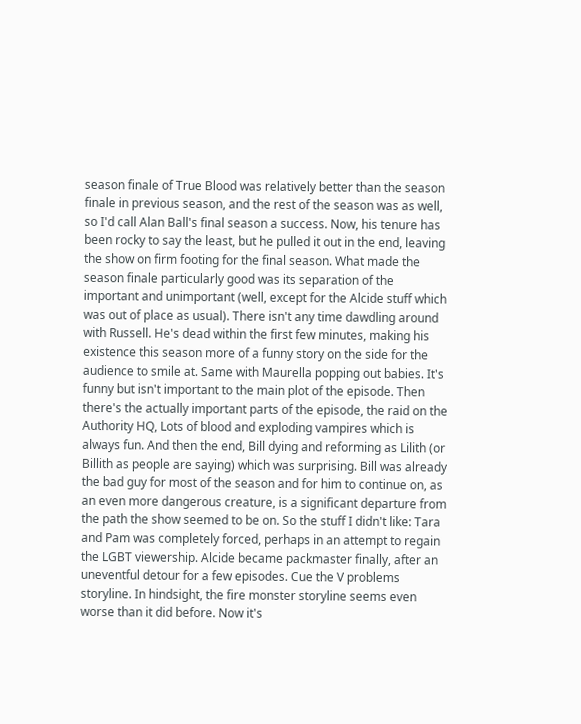season finale of True Blood was relatively better than the season finale in previous season, and the rest of the season was as well, so I'd call Alan Ball's final season a success. Now, his tenure has been rocky to say the least, but he pulled it out in the end, leaving the show on firm footing for the final season. What made the season finale particularly good was its separation of the important and unimportant (well, except for the Alcide stuff which was out of place as usual). There isn't any time dawdling around with Russell. He's dead within the first few minutes, making his existence this season more of a funny story on the side for the audience to smile at. Same with Maurella popping out babies. It's funny but isn't important to the main plot of the episode. Then there's the actually important parts of the episode, the raid on the Authority HQ, Lots of blood and exploding vampires which is always fun. And then the end, Bill dying and reforming as Lilith (or Billith as people are saying) which was surprising. Bill was already the bad guy for most of the season and for him to continue on, as an even more dangerous creature, is a significant departure from the path the show seemed to be on. So the stuff I didn't like: Tara and Pam was completely forced, perhaps in an attempt to regain the LGBT viewership. Alcide became packmaster finally, after an uneventful detour for a few episodes. Cue the V problems storyline. In hindsight, the fire monster storyline seems even worse than it did before. Now it's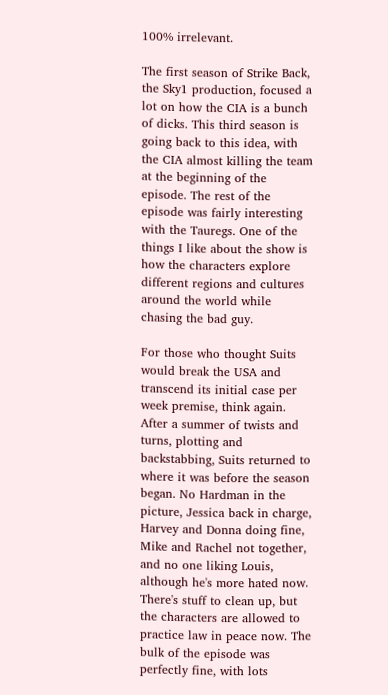100% irrelevant.

The first season of Strike Back, the Sky1 production, focused a lot on how the CIA is a bunch of dicks. This third season is going back to this idea, with the CIA almost killing the team at the beginning of the episode. The rest of the episode was fairly interesting with the Tauregs. One of the things I like about the show is how the characters explore different regions and cultures around the world while chasing the bad guy.

For those who thought Suits would break the USA and transcend its initial case per week premise, think again. After a summer of twists and turns, plotting and backstabbing, Suits returned to where it was before the season began. No Hardman in the picture, Jessica back in charge, Harvey and Donna doing fine, Mike and Rachel not together, and no one liking Louis, although he's more hated now. There's stuff to clean up, but the characters are allowed to practice law in peace now. The bulk of the episode was perfectly fine, with lots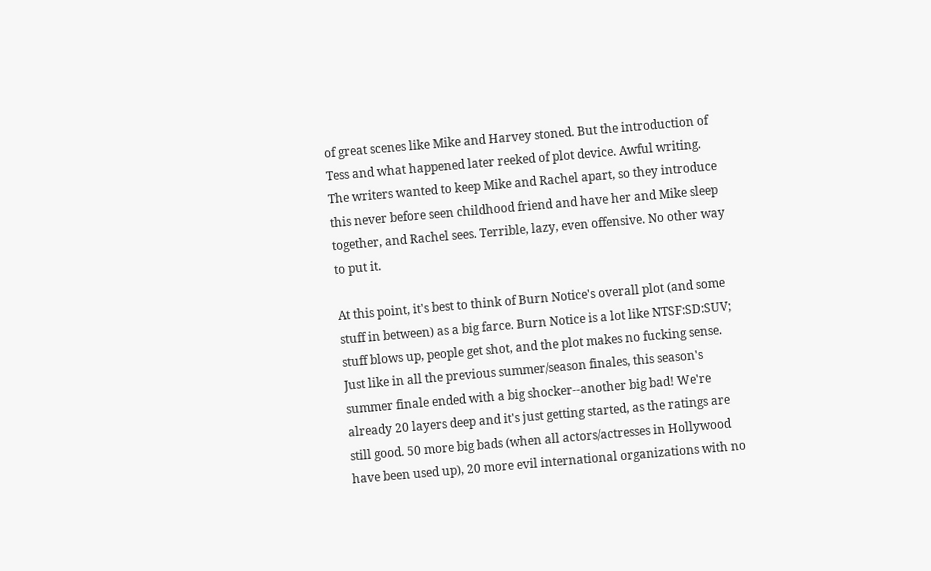of great scenes like Mike and Harvey stoned. But the introduction of Tess and what happened later reeked of plot device. Awful writing. The writers wanted to keep Mike and Rachel apart, so they introduce this never before seen childhood friend and have her and Mike sleep together, and Rachel sees. Terrible, lazy, even offensive. No other way to put it.

At this point, it's best to think of Burn Notice's overall plot (and some stuff in between) as a big farce. Burn Notice is a lot like NTSF:SD:SUV; stuff blows up, people get shot, and the plot makes no fucking sense. Just like in all the previous summer/season finales, this season's summer finale ended with a big shocker--another big bad! We're already 20 layers deep and it's just getting started, as the ratings are still good. 50 more big bads (when all actors/actresses in Hollywood have been used up), 20 more evil international organizations with no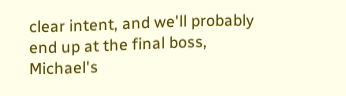clear intent, and we'll probably end up at the final boss, Michael's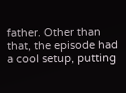father. Other than that, the episode had a cool setup, putting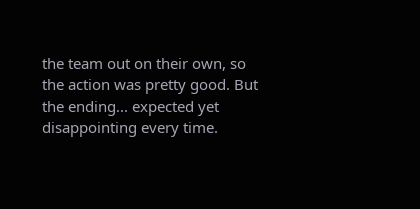the team out on their own, so the action was pretty good. But the ending... expected yet disappointing every time.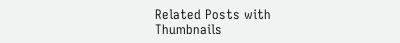Related Posts with Thumbnails